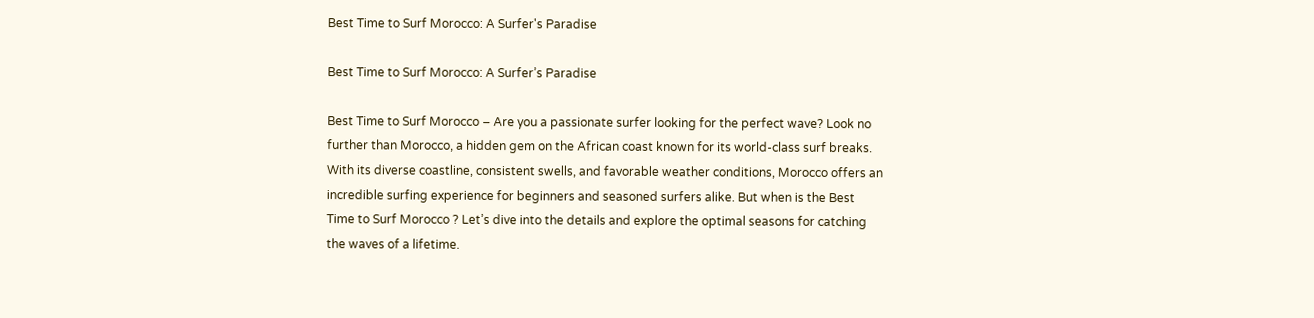Best Time to Surf Morocco: A Surfer's Paradise

Best Time to Surf Morocco: A Surfer’s Paradise

Best Time to Surf Morocco – Are you a passionate surfer looking for the perfect wave? Look no further than Morocco, a hidden gem on the African coast known for its world-class surf breaks. With its diverse coastline, consistent swells, and favorable weather conditions, Morocco offers an incredible surfing experience for beginners and seasoned surfers alike. But when is the Best Time to Surf Morocco ? Let’s dive into the details and explore the optimal seasons for catching the waves of a lifetime.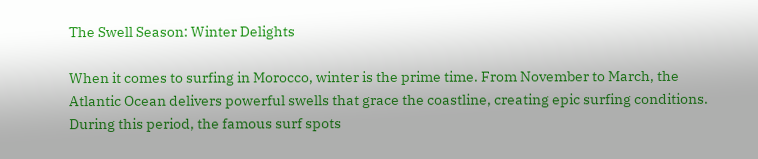The Swell Season: Winter Delights

When it comes to surfing in Morocco, winter is the prime time. From November to March, the Atlantic Ocean delivers powerful swells that grace the coastline, creating epic surfing conditions. During this period, the famous surf spots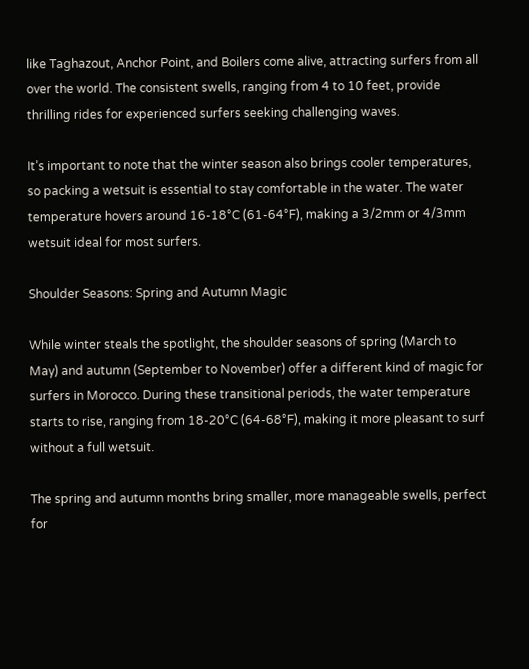like Taghazout, Anchor Point, and Boilers come alive, attracting surfers from all over the world. The consistent swells, ranging from 4 to 10 feet, provide thrilling rides for experienced surfers seeking challenging waves.

It’s important to note that the winter season also brings cooler temperatures, so packing a wetsuit is essential to stay comfortable in the water. The water temperature hovers around 16-18°C (61-64°F), making a 3/2mm or 4/3mm wetsuit ideal for most surfers.

Shoulder Seasons: Spring and Autumn Magic

While winter steals the spotlight, the shoulder seasons of spring (March to May) and autumn (September to November) offer a different kind of magic for surfers in Morocco. During these transitional periods, the water temperature starts to rise, ranging from 18-20°C (64-68°F), making it more pleasant to surf without a full wetsuit.

The spring and autumn months bring smaller, more manageable swells, perfect for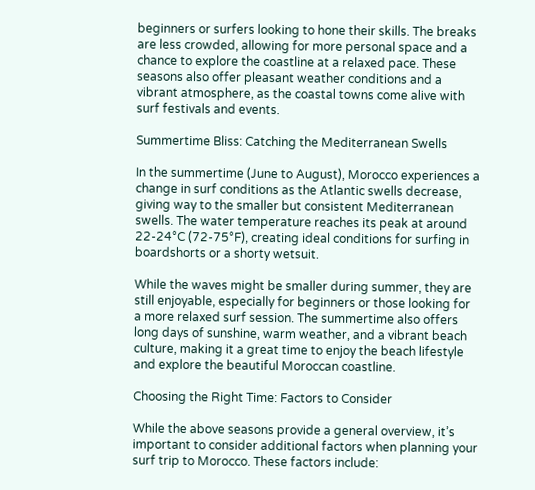beginners or surfers looking to hone their skills. The breaks are less crowded, allowing for more personal space and a chance to explore the coastline at a relaxed pace. These seasons also offer pleasant weather conditions and a vibrant atmosphere, as the coastal towns come alive with surf festivals and events.

Summertime Bliss: Catching the Mediterranean Swells

In the summertime (June to August), Morocco experiences a change in surf conditions as the Atlantic swells decrease, giving way to the smaller but consistent Mediterranean swells. The water temperature reaches its peak at around 22-24°C (72-75°F), creating ideal conditions for surfing in boardshorts or a shorty wetsuit.

While the waves might be smaller during summer, they are still enjoyable, especially for beginners or those looking for a more relaxed surf session. The summertime also offers long days of sunshine, warm weather, and a vibrant beach culture, making it a great time to enjoy the beach lifestyle and explore the beautiful Moroccan coastline.

Choosing the Right Time: Factors to Consider

While the above seasons provide a general overview, it’s important to consider additional factors when planning your surf trip to Morocco. These factors include: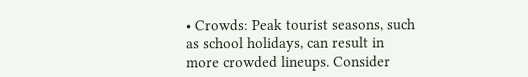• Crowds: Peak tourist seasons, such as school holidays, can result in more crowded lineups. Consider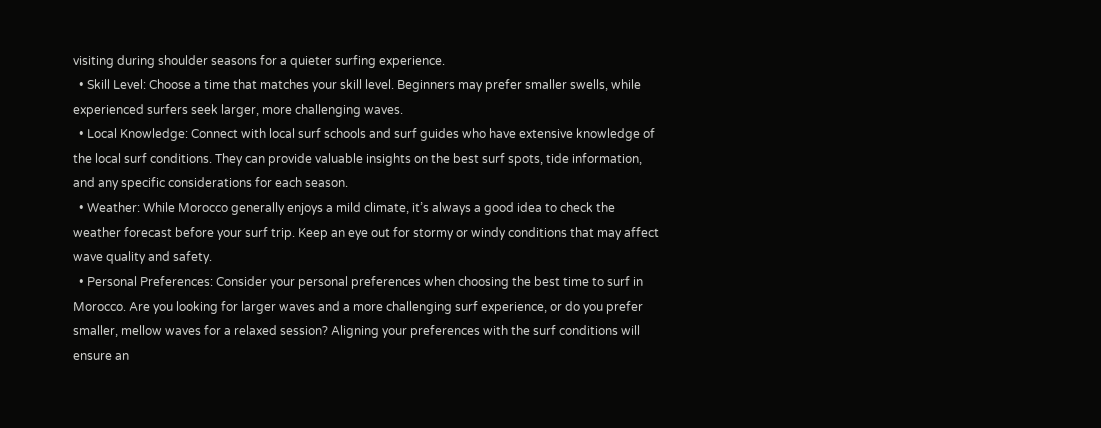visiting during shoulder seasons for a quieter surfing experience.
  • Skill Level: Choose a time that matches your skill level. Beginners may prefer smaller swells, while experienced surfers seek larger, more challenging waves.
  • Local Knowledge: Connect with local surf schools and surf guides who have extensive knowledge of the local surf conditions. They can provide valuable insights on the best surf spots, tide information, and any specific considerations for each season.
  • Weather: While Morocco generally enjoys a mild climate, it’s always a good idea to check the weather forecast before your surf trip. Keep an eye out for stormy or windy conditions that may affect wave quality and safety.
  • Personal Preferences: Consider your personal preferences when choosing the best time to surf in Morocco. Are you looking for larger waves and a more challenging surf experience, or do you prefer smaller, mellow waves for a relaxed session? Aligning your preferences with the surf conditions will ensure an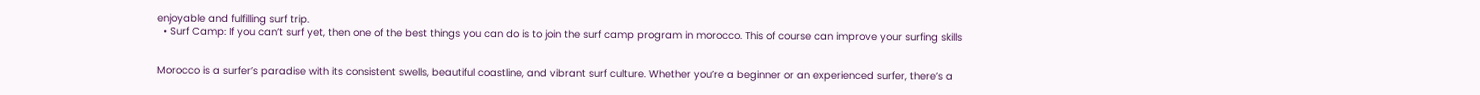enjoyable and fulfilling surf trip.
  • Surf Camp: If you can’t surf yet, then one of the best things you can do is to join the surf camp program in morocco. This of course can improve your surfing skills


Morocco is a surfer’s paradise with its consistent swells, beautiful coastline, and vibrant surf culture. Whether you’re a beginner or an experienced surfer, there’s a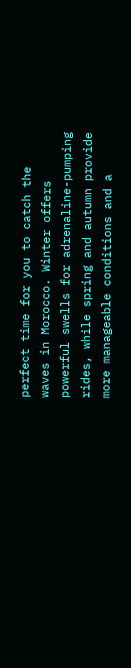perfect time for you to catch the waves in Morocco. Winter offers powerful swells for adrenaline-pumping rides, while spring and autumn provide more manageable conditions and a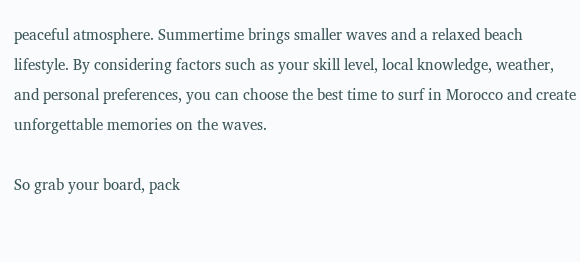peaceful atmosphere. Summertime brings smaller waves and a relaxed beach lifestyle. By considering factors such as your skill level, local knowledge, weather, and personal preferences, you can choose the best time to surf in Morocco and create unforgettable memories on the waves.

So grab your board, pack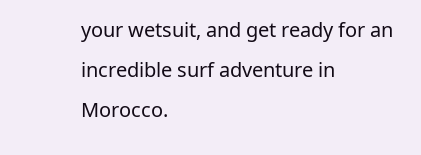your wetsuit, and get ready for an incredible surf adventure in Morocco.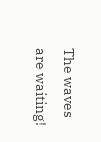The waves are waiting!